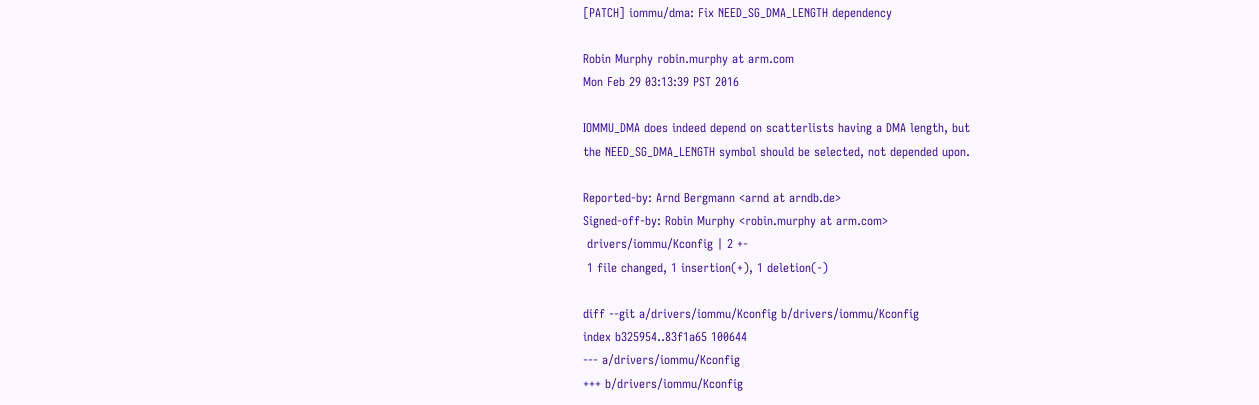[PATCH] iommu/dma: Fix NEED_SG_DMA_LENGTH dependency

Robin Murphy robin.murphy at arm.com
Mon Feb 29 03:13:39 PST 2016

IOMMU_DMA does indeed depend on scatterlists having a DMA length, but
the NEED_SG_DMA_LENGTH symbol should be selected, not depended upon.

Reported-by: Arnd Bergmann <arnd at arndb.de>
Signed-off-by: Robin Murphy <robin.murphy at arm.com>
 drivers/iommu/Kconfig | 2 +-
 1 file changed, 1 insertion(+), 1 deletion(-)

diff --git a/drivers/iommu/Kconfig b/drivers/iommu/Kconfig
index b325954..83f1a65 100644
--- a/drivers/iommu/Kconfig
+++ b/drivers/iommu/Kconfig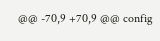@@ -70,9 +70,9 @@ config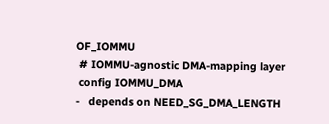OF_IOMMU
 # IOMMU-agnostic DMA-mapping layer
 config IOMMU_DMA
-   depends on NEED_SG_DMA_LENGTH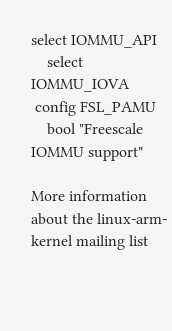select IOMMU_API
    select IOMMU_IOVA
 config FSL_PAMU
    bool "Freescale IOMMU support"

More information about the linux-arm-kernel mailing list